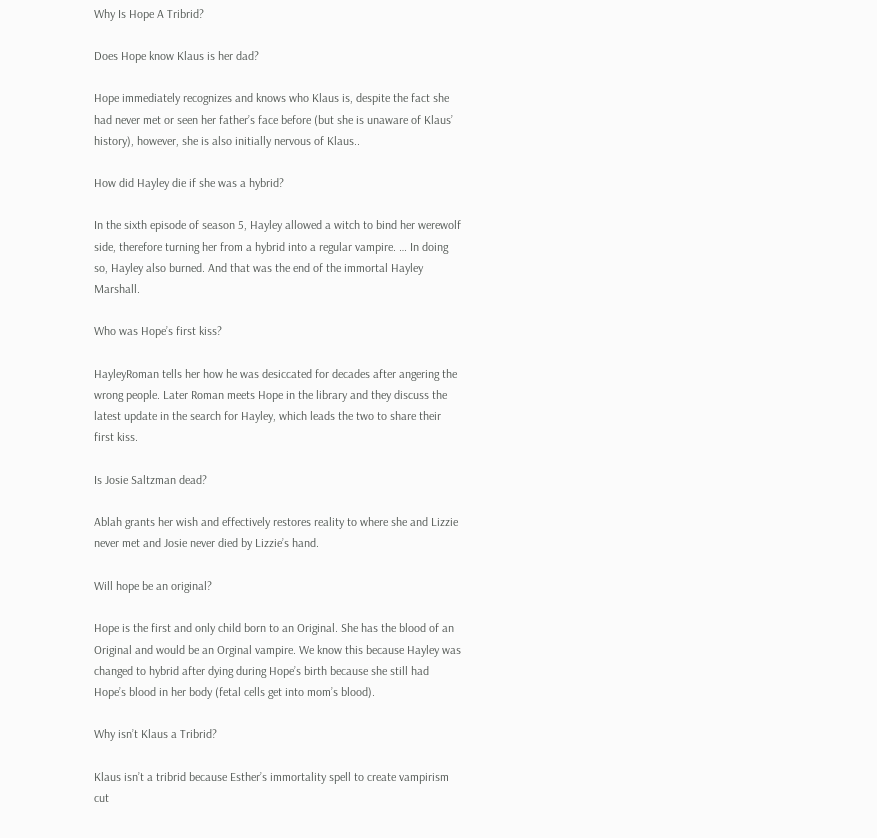Why Is Hope A Tribrid?

Does Hope know Klaus is her dad?

Hope immediately recognizes and knows who Klaus is, despite the fact she had never met or seen her father’s face before (but she is unaware of Klaus’ history), however, she is also initially nervous of Klaus..

How did Hayley die if she was a hybrid?

In the sixth episode of season 5, Hayley allowed a witch to bind her werewolf side, therefore turning her from a hybrid into a regular vampire. … In doing so, Hayley also burned. And that was the end of the immortal Hayley Marshall.

Who was Hope’s first kiss?

HayleyRoman tells her how he was desiccated for decades after angering the wrong people. Later Roman meets Hope in the library and they discuss the latest update in the search for Hayley, which leads the two to share their first kiss.

Is Josie Saltzman dead?

Ablah grants her wish and effectively restores reality to where she and Lizzie never met and Josie never died by Lizzie’s hand.

Will hope be an original?

Hope is the first and only child born to an Original. She has the blood of an Original and would be an Orginal vampire. We know this because Hayley was changed to hybrid after dying during Hope’s birth because she still had Hope’s blood in her body (fetal cells get into mom’s blood).

Why isn’t Klaus a Tribrid?

Klaus isn’t a tribrid because Esther’s immortality spell to create vampirism cut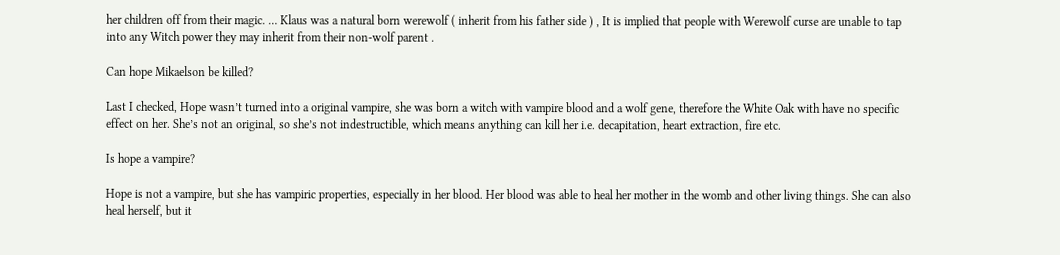her children off from their magic. … Klaus was a natural born werewolf ( inherit from his father side ) , It is implied that people with Werewolf curse are unable to tap into any Witch power they may inherit from their non-wolf parent .

Can hope Mikaelson be killed?

Last I checked, Hope wasn’t turned into a original vampire, she was born a witch with vampire blood and a wolf gene, therefore the White Oak with have no specific effect on her. She’s not an original, so she’s not indestructible, which means anything can kill her i.e. decapitation, heart extraction, fire etc.

Is hope a vampire?

Hope is not a vampire, but she has vampiric properties, especially in her blood. Her blood was able to heal her mother in the womb and other living things. She can also heal herself, but it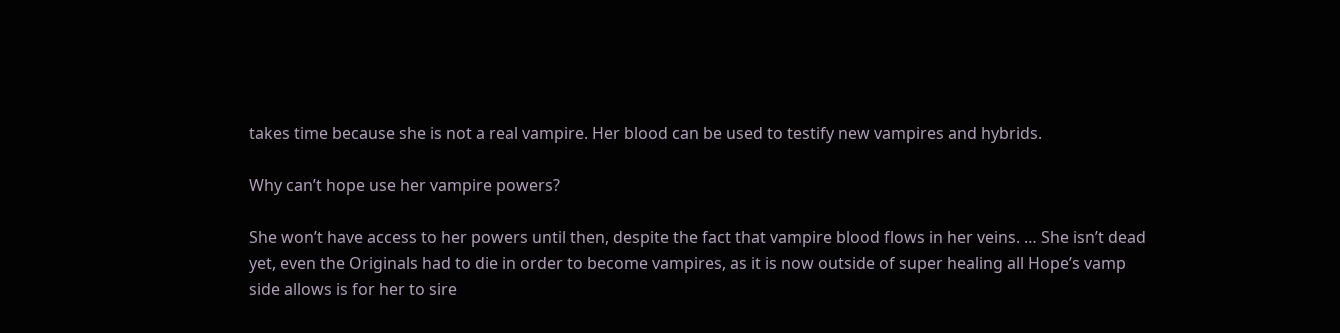takes time because she is not a real vampire. Her blood can be used to testify new vampires and hybrids.

Why can’t hope use her vampire powers?

She won’t have access to her powers until then, despite the fact that vampire blood flows in her veins. … She isn’t dead yet, even the Originals had to die in order to become vampires, as it is now outside of super healing all Hope’s vamp side allows is for her to sire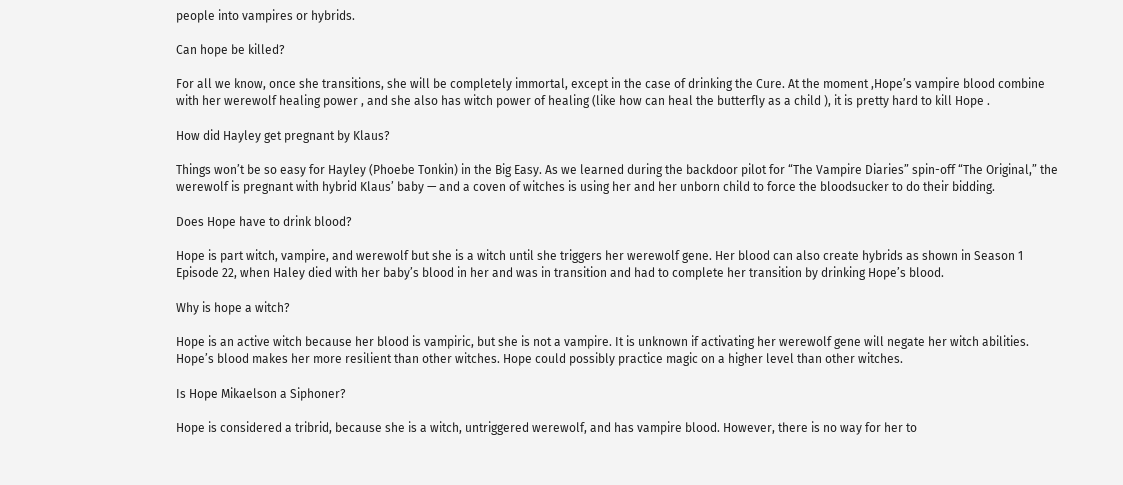people into vampires or hybrids.

Can hope be killed?

For all we know, once she transitions, she will be completely immortal, except in the case of drinking the Cure. At the moment ,Hope’s vampire blood combine with her werewolf healing power , and she also has witch power of healing (like how can heal the butterfly as a child ), it is pretty hard to kill Hope .

How did Hayley get pregnant by Klaus?

Things won’t be so easy for Hayley (Phoebe Tonkin) in the Big Easy. As we learned during the backdoor pilot for “The Vampire Diaries” spin-off “The Original,” the werewolf is pregnant with hybrid Klaus’ baby — and a coven of witches is using her and her unborn child to force the bloodsucker to do their bidding.

Does Hope have to drink blood?

Hope is part witch, vampire, and werewolf but she is a witch until she triggers her werewolf gene. Her blood can also create hybrids as shown in Season 1 Episode 22, when Haley died with her baby’s blood in her and was in transition and had to complete her transition by drinking Hope’s blood.

Why is hope a witch?

Hope is an active witch because her blood is vampiric, but she is not a vampire. It is unknown if activating her werewolf gene will negate her witch abilities. Hope’s blood makes her more resilient than other witches. Hope could possibly practice magic on a higher level than other witches.

Is Hope Mikaelson a Siphoner?

Hope is considered a tribrid, because she is a witch, untriggered werewolf, and has vampire blood. However, there is no way for her to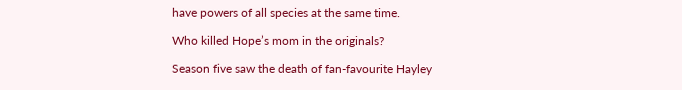have powers of all species at the same time.

Who killed Hope’s mom in the originals?

Season five saw the death of fan-favourite Hayley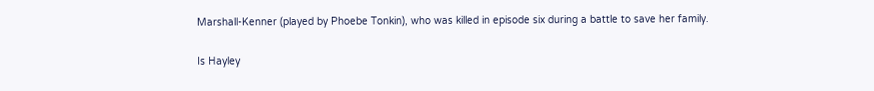Marshall-Kenner (played by Phoebe Tonkin), who was killed in episode six during a battle to save her family.

Is Hayley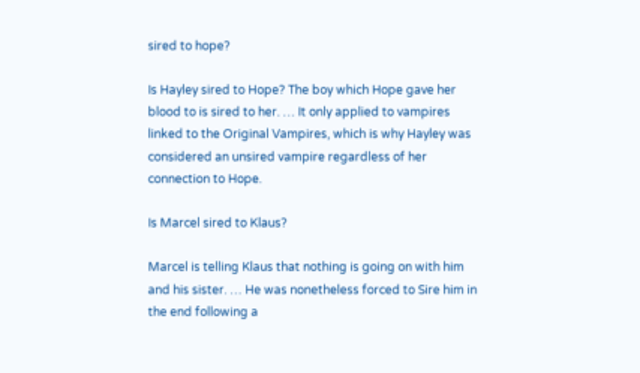sired to hope?

Is Hayley sired to Hope? The boy which Hope gave her blood to is sired to her. … It only applied to vampires linked to the Original Vampires, which is why Hayley was considered an unsired vampire regardless of her connection to Hope.

Is Marcel sired to Klaus?

Marcel is telling Klaus that nothing is going on with him and his sister. … He was nonetheless forced to Sire him in the end following a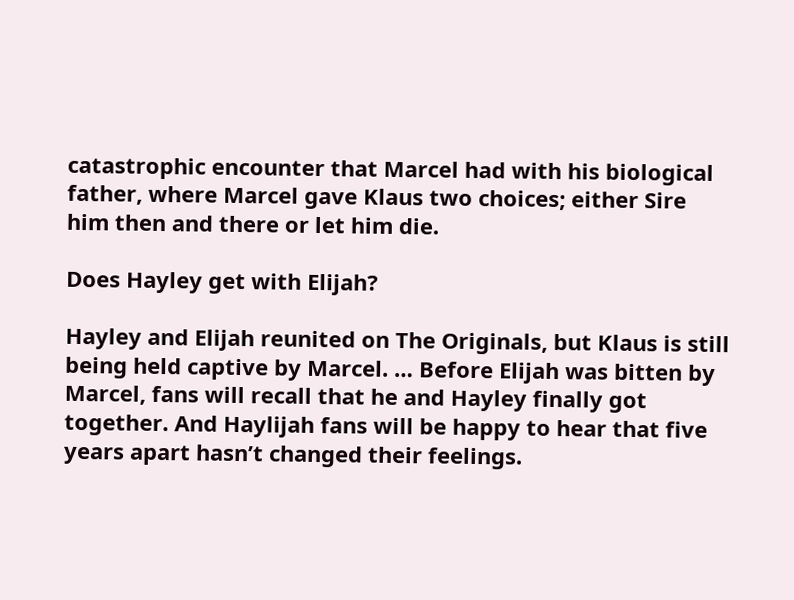catastrophic encounter that Marcel had with his biological father, where Marcel gave Klaus two choices; either Sire him then and there or let him die.

Does Hayley get with Elijah?

Hayley and Elijah reunited on The Originals, but Klaus is still being held captive by Marcel. … Before Elijah was bitten by Marcel, fans will recall that he and Hayley finally got together. And Haylijah fans will be happy to hear that five years apart hasn’t changed their feelings.